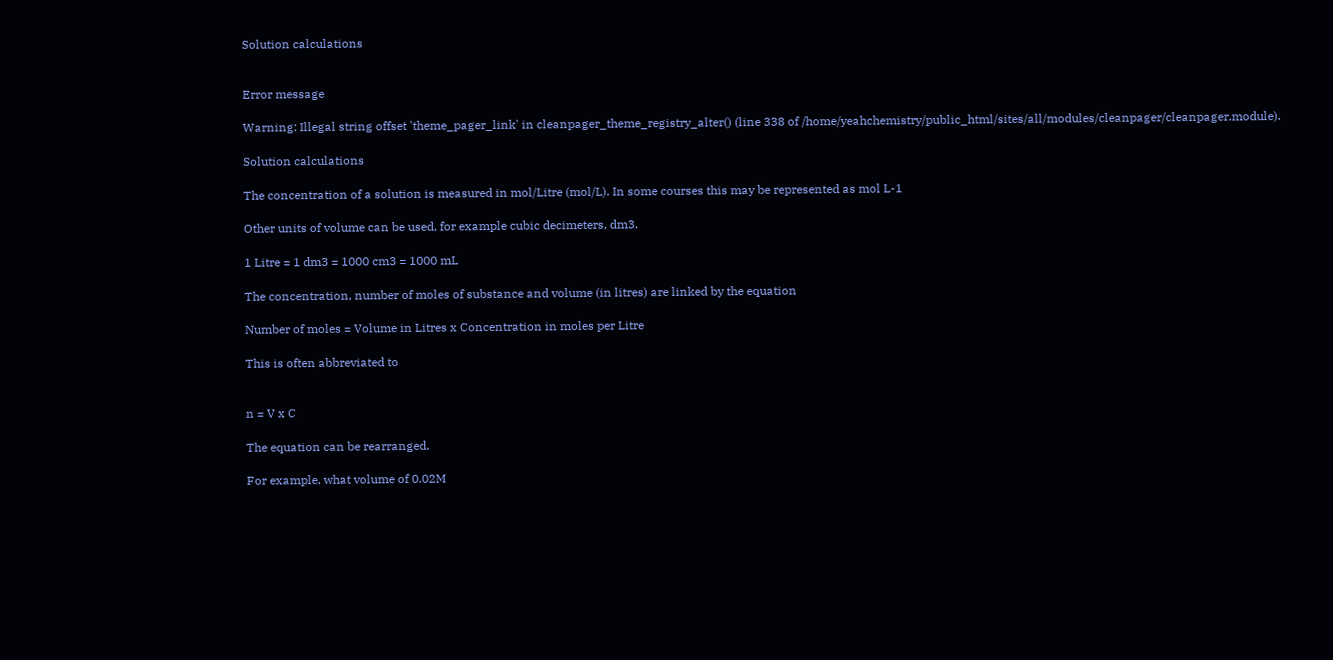Solution calculations


Error message

Warning: Illegal string offset 'theme_pager_link' in cleanpager_theme_registry_alter() (line 338 of /home/yeahchemistry/public_html/sites/all/modules/cleanpager/cleanpager.module).

Solution calculations

The concentration of a solution is measured in mol/Litre (mol/L). In some courses this may be represented as mol L-1

Other units of volume can be used, for example cubic decimeters, dm3.

1 Litre = 1 dm3 = 1000 cm3 = 1000 mL

The concentration, number of moles of substance and volume (in litres) are linked by the equation

Number of moles = Volume in Litres x Concentration in moles per Litre

This is often abbreviated to


n = V x C

The equation can be rearranged.

For example, what volume of 0.02M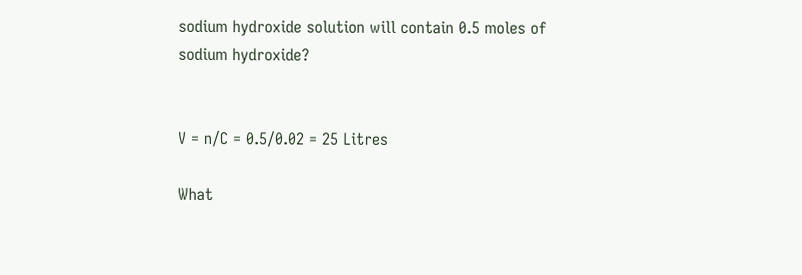sodium hydroxide solution will contain 0.5 moles of sodium hydroxide?


V = n/C = 0.5/0.02 = 25 Litres

What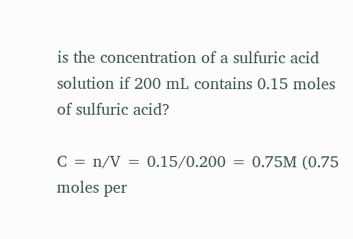is the concentration of a sulfuric acid solution if 200 mL contains 0.15 moles of sulfuric acid?

C = n/V = 0.15/0.200 = 0.75M (0.75 moles per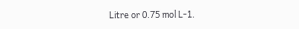Litre or 0.75 mol L-1.